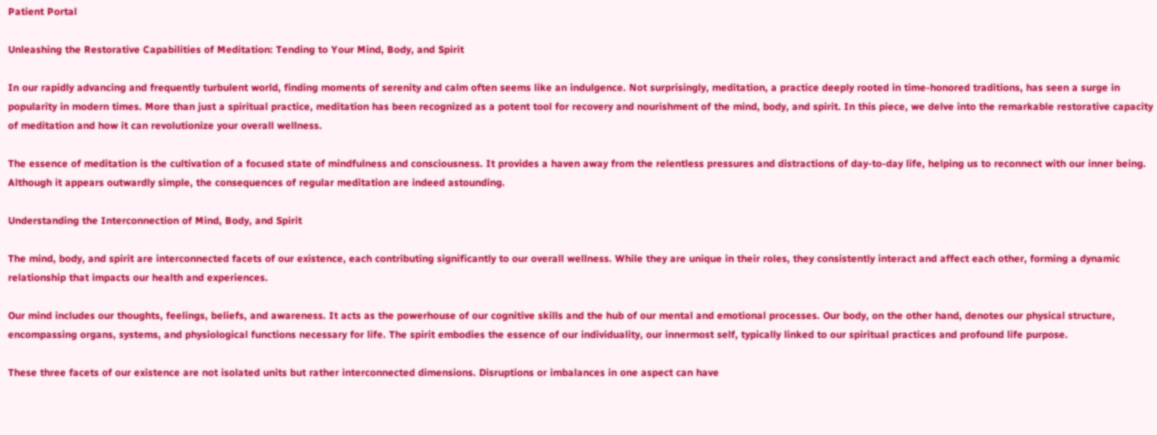Patient Portal

Unleashing the Restorative Capabilities of Meditation: Tending to Your Mind, Body, and Spirit

In our rapidly advancing and frequently turbulent world, finding moments of serenity and calm often seems like an indulgence. Not surprisingly, meditation, a practice deeply rooted in time-honored traditions, has seen a surge in popularity in modern times. More than just a spiritual practice, meditation has been recognized as a potent tool for recovery and nourishment of the mind, body, and spirit. In this piece, we delve into the remarkable restorative capacity of meditation and how it can revolutionize your overall wellness.

The essence of meditation is the cultivation of a focused state of mindfulness and consciousness. It provides a haven away from the relentless pressures and distractions of day-to-day life, helping us to reconnect with our inner being. Although it appears outwardly simple, the consequences of regular meditation are indeed astounding.

Understanding the Interconnection of Mind, Body, and Spirit

The mind, body, and spirit are interconnected facets of our existence, each contributing significantly to our overall wellness. While they are unique in their roles, they consistently interact and affect each other, forming a dynamic relationship that impacts our health and experiences.

Our mind includes our thoughts, feelings, beliefs, and awareness. It acts as the powerhouse of our cognitive skills and the hub of our mental and emotional processes. Our body, on the other hand, denotes our physical structure, encompassing organs, systems, and physiological functions necessary for life. The spirit embodies the essence of our individuality, our innermost self, typically linked to our spiritual practices and profound life purpose.

These three facets of our existence are not isolated units but rather interconnected dimensions. Disruptions or imbalances in one aspect can have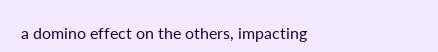a domino effect on the others, impacting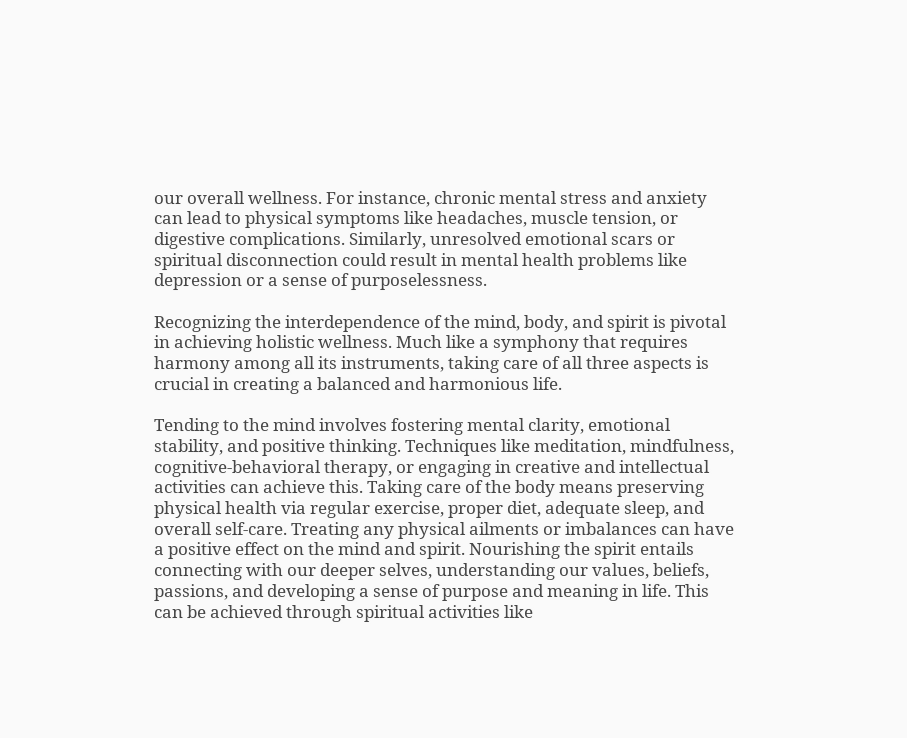our overall wellness. For instance, chronic mental stress and anxiety can lead to physical symptoms like headaches, muscle tension, or digestive complications. Similarly, unresolved emotional scars or spiritual disconnection could result in mental health problems like depression or a sense of purposelessness.

Recognizing the interdependence of the mind, body, and spirit is pivotal in achieving holistic wellness. Much like a symphony that requires harmony among all its instruments, taking care of all three aspects is crucial in creating a balanced and harmonious life.

Tending to the mind involves fostering mental clarity, emotional stability, and positive thinking. Techniques like meditation, mindfulness, cognitive-behavioral therapy, or engaging in creative and intellectual activities can achieve this. Taking care of the body means preserving physical health via regular exercise, proper diet, adequate sleep, and overall self-care. Treating any physical ailments or imbalances can have a positive effect on the mind and spirit. Nourishing the spirit entails connecting with our deeper selves, understanding our values, beliefs, passions, and developing a sense of purpose and meaning in life. This can be achieved through spiritual activities like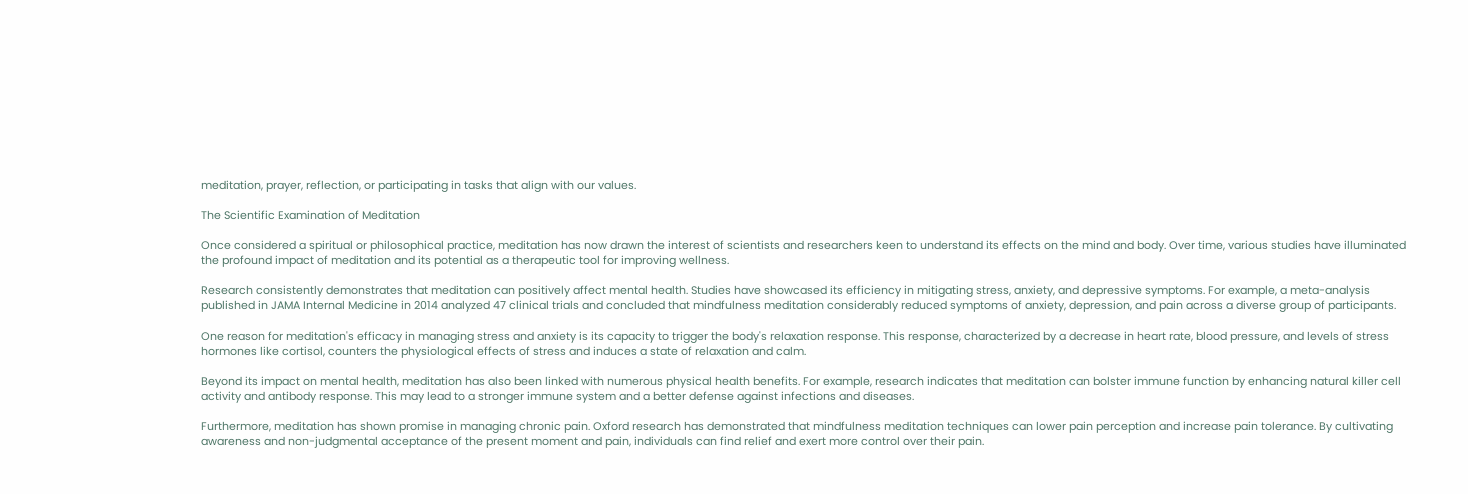meditation, prayer, reflection, or participating in tasks that align with our values.

The Scientific Examination of Meditation

Once considered a spiritual or philosophical practice, meditation has now drawn the interest of scientists and researchers keen to understand its effects on the mind and body. Over time, various studies have illuminated the profound impact of meditation and its potential as a therapeutic tool for improving wellness.

Research consistently demonstrates that meditation can positively affect mental health. Studies have showcased its efficiency in mitigating stress, anxiety, and depressive symptoms. For example, a meta-analysis published in JAMA Internal Medicine in 2014 analyzed 47 clinical trials and concluded that mindfulness meditation considerably reduced symptoms of anxiety, depression, and pain across a diverse group of participants.

One reason for meditation's efficacy in managing stress and anxiety is its capacity to trigger the body's relaxation response. This response, characterized by a decrease in heart rate, blood pressure, and levels of stress hormones like cortisol, counters the physiological effects of stress and induces a state of relaxation and calm.

Beyond its impact on mental health, meditation has also been linked with numerous physical health benefits. For example, research indicates that meditation can bolster immune function by enhancing natural killer cell activity and antibody response. This may lead to a stronger immune system and a better defense against infections and diseases.

Furthermore, meditation has shown promise in managing chronic pain. Oxford research has demonstrated that mindfulness meditation techniques can lower pain perception and increase pain tolerance. By cultivating awareness and non-judgmental acceptance of the present moment and pain, individuals can find relief and exert more control over their pain.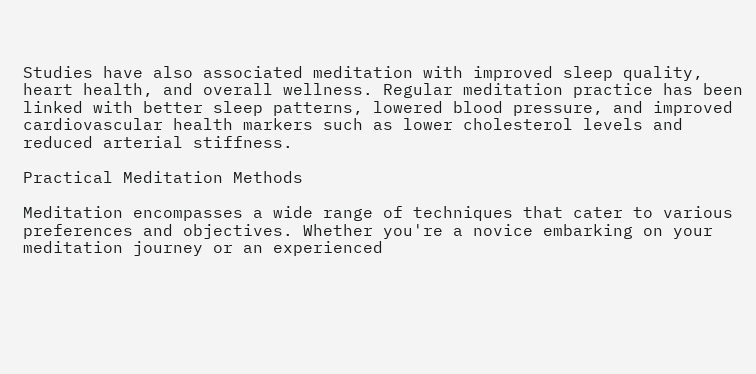Studies have also associated meditation with improved sleep quality, heart health, and overall wellness. Regular meditation practice has been linked with better sleep patterns, lowered blood pressure, and improved cardiovascular health markers such as lower cholesterol levels and reduced arterial stiffness.

Practical Meditation Methods

Meditation encompasses a wide range of techniques that cater to various preferences and objectives. Whether you're a novice embarking on your meditation journey or an experienced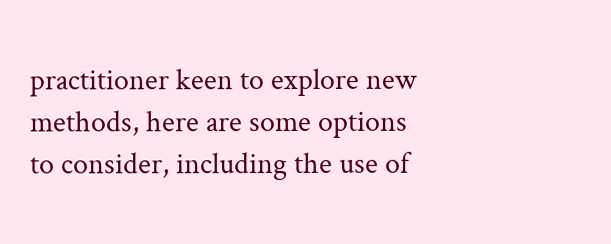practitioner keen to explore new methods, here are some options to consider, including the use of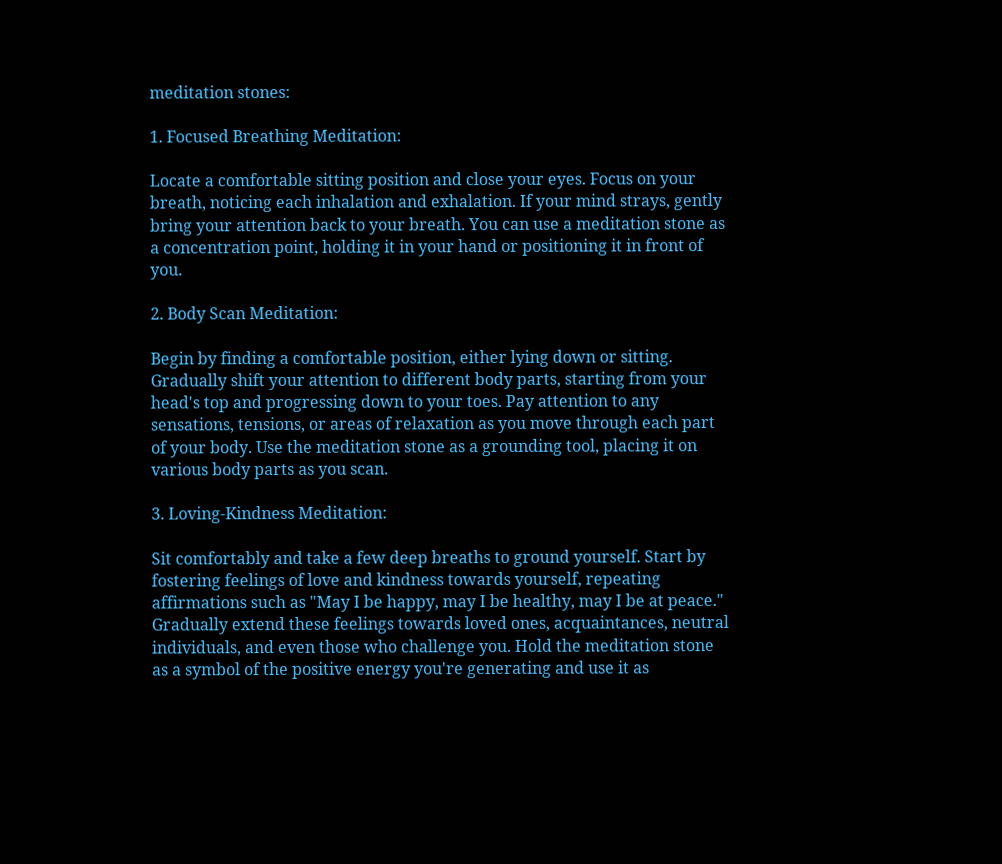meditation stones:

1. Focused Breathing Meditation:

Locate a comfortable sitting position and close your eyes. Focus on your breath, noticing each inhalation and exhalation. If your mind strays, gently bring your attention back to your breath. You can use a meditation stone as a concentration point, holding it in your hand or positioning it in front of you.

2. Body Scan Meditation:

Begin by finding a comfortable position, either lying down or sitting. Gradually shift your attention to different body parts, starting from your head's top and progressing down to your toes. Pay attention to any sensations, tensions, or areas of relaxation as you move through each part of your body. Use the meditation stone as a grounding tool, placing it on various body parts as you scan.

3. Loving-Kindness Meditation:

Sit comfortably and take a few deep breaths to ground yourself. Start by fostering feelings of love and kindness towards yourself, repeating affirmations such as "May I be happy, may I be healthy, may I be at peace." Gradually extend these feelings towards loved ones, acquaintances, neutral individuals, and even those who challenge you. Hold the meditation stone as a symbol of the positive energy you're generating and use it as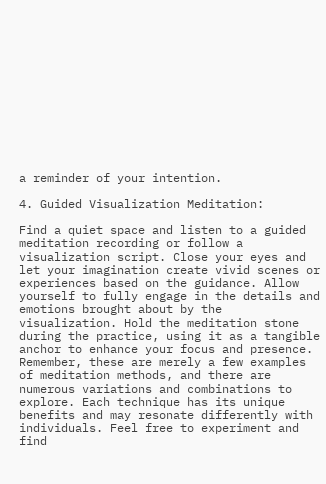a reminder of your intention.

4. Guided Visualization Meditation:

Find a quiet space and listen to a guided meditation recording or follow a visualization script. Close your eyes and let your imagination create vivid scenes or experiences based on the guidance. Allow yourself to fully engage in the details and emotions brought about by the visualization. Hold the meditation stone during the practice, using it as a tangible anchor to enhance your focus and presence. Remember, these are merely a few examples of meditation methods, and there are numerous variations and combinations to explore. Each technique has its unique benefits and may resonate differently with individuals. Feel free to experiment and find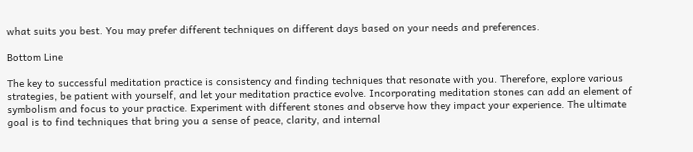what suits you best. You may prefer different techniques on different days based on your needs and preferences.

Bottom Line

The key to successful meditation practice is consistency and finding techniques that resonate with you. Therefore, explore various strategies, be patient with yourself, and let your meditation practice evolve. Incorporating meditation stones can add an element of symbolism and focus to your practice. Experiment with different stones and observe how they impact your experience. The ultimate goal is to find techniques that bring you a sense of peace, clarity, and internal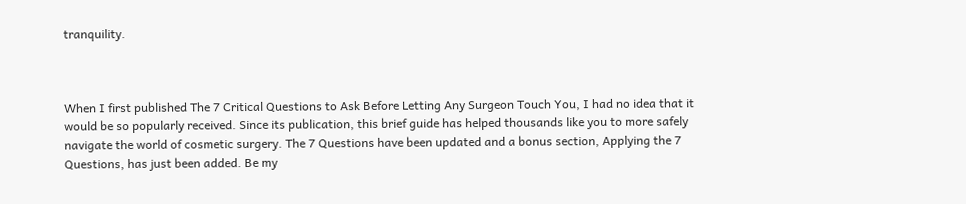tranquility.



When I first published The 7 Critical Questions to Ask Before Letting Any Surgeon Touch You, I had no idea that it would be so popularly received. Since its publication, this brief guide has helped thousands like you to more safely navigate the world of cosmetic surgery. The 7 Questions have been updated and a bonus section, Applying the 7 Questions, has just been added. Be my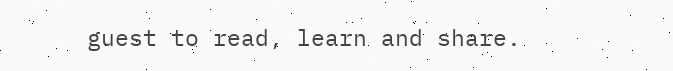guest to read, learn and share.